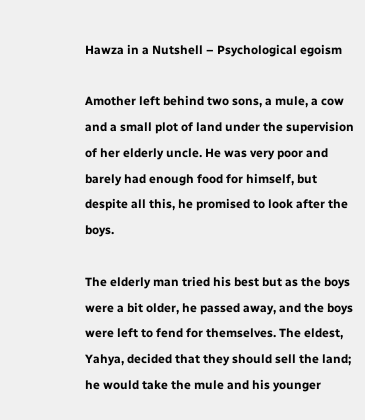Hawza in a Nutshell – Psychological egoism

Amother left behind two sons, a mule, a cow and a small plot of land under the supervision of her elderly uncle. He was very poor and barely had enough food for himself, but despite all this, he promised to look after the boys.

The elderly man tried his best but as the boys were a bit older, he passed away, and the boys were left to fend for themselves. The eldest, Yahya, decided that they should sell the land; he would take the mule and his younger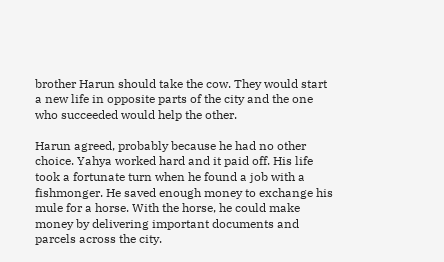brother Harun should take the cow. They would start a new life in opposite parts of the city and the one who succeeded would help the other.

Harun agreed, probably because he had no other choice. Yahya worked hard and it paid off. His life took a fortunate turn when he found a job with a fishmonger. He saved enough money to exchange his mule for a horse. With the horse, he could make money by delivering important documents and parcels across the city.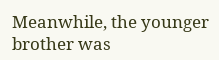Meanwhile, the younger brother was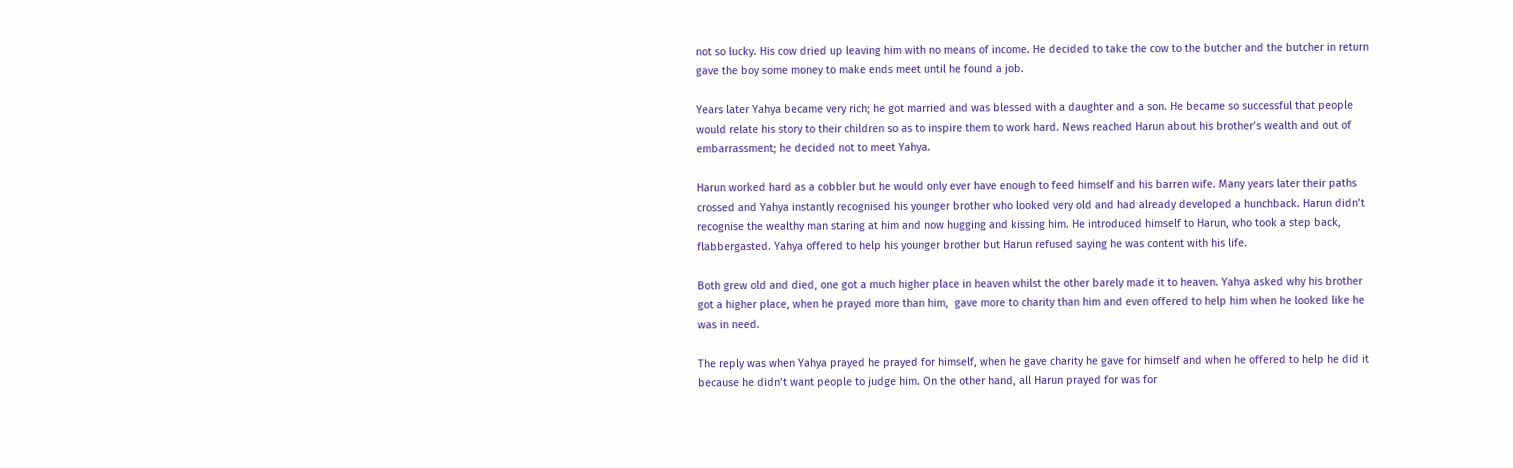not so lucky. His cow dried up leaving him with no means of income. He decided to take the cow to the butcher and the butcher in return gave the boy some money to make ends meet until he found a job.

Years later Yahya became very rich; he got married and was blessed with a daughter and a son. He became so successful that people would relate his story to their children so as to inspire them to work hard. News reached Harun about his brother’s wealth and out of embarrassment; he decided not to meet Yahya.

Harun worked hard as a cobbler but he would only ever have enough to feed himself and his barren wife. Many years later their paths crossed and Yahya instantly recognised his younger brother who looked very old and had already developed a hunchback. Harun didn’t recognise the wealthy man staring at him and now hugging and kissing him. He introduced himself to Harun, who took a step back, flabbergasted. Yahya offered to help his younger brother but Harun refused saying he was content with his life.

Both grew old and died, one got a much higher place in heaven whilst the other barely made it to heaven. Yahya asked why his brother got a higher place, when he prayed more than him,  gave more to charity than him and even offered to help him when he looked like he was in need.

The reply was when Yahya prayed he prayed for himself, when he gave charity he gave for himself and when he offered to help he did it because he didn’t want people to judge him. On the other hand, all Harun prayed for was for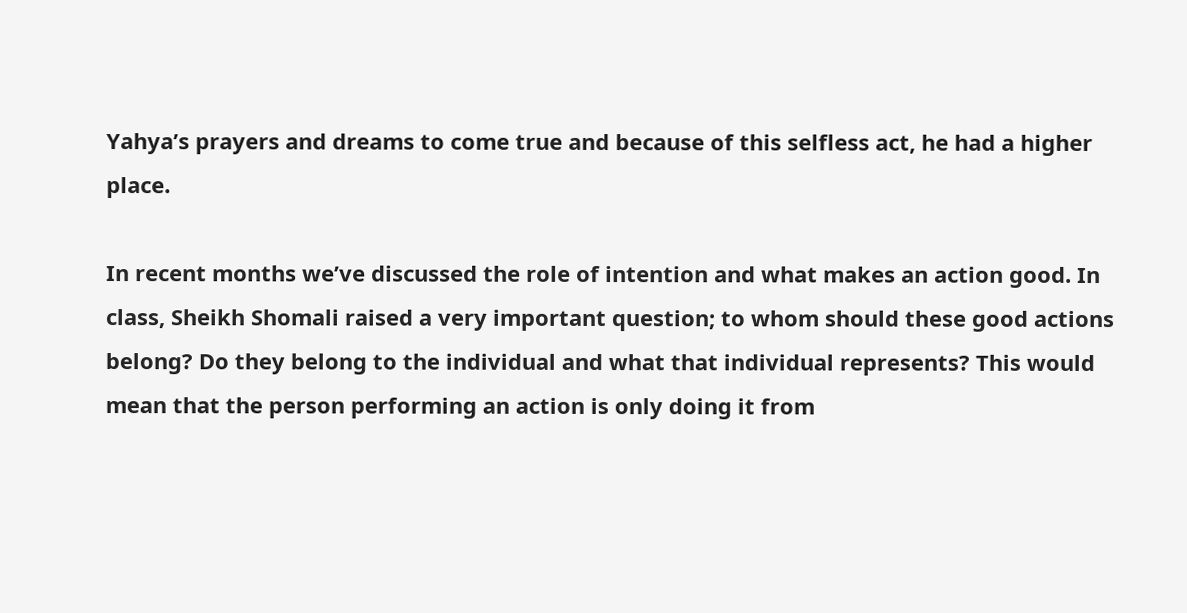Yahya’s prayers and dreams to come true and because of this selfless act, he had a higher place.

In recent months we’ve discussed the role of intention and what makes an action good. In class, Sheikh Shomali raised a very important question; to whom should these good actions belong? Do they belong to the individual and what that individual represents? This would mean that the person performing an action is only doing it from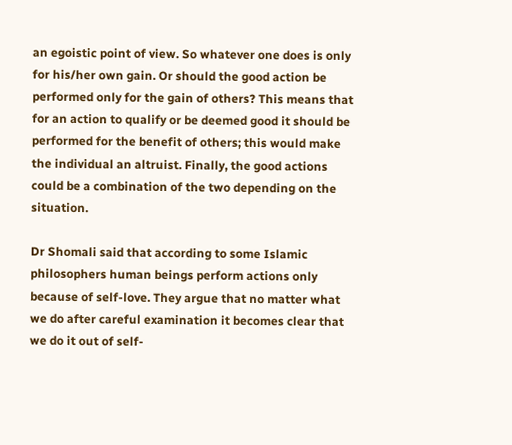an egoistic point of view. So whatever one does is only for his/her own gain. Or should the good action be performed only for the gain of others? This means that for an action to qualify or be deemed good it should be performed for the benefit of others; this would make the individual an altruist. Finally, the good actions could be a combination of the two depending on the situation.

Dr Shomali said that according to some Islamic philosophers human beings perform actions only because of self-love. They argue that no matter what we do after careful examination it becomes clear that we do it out of self-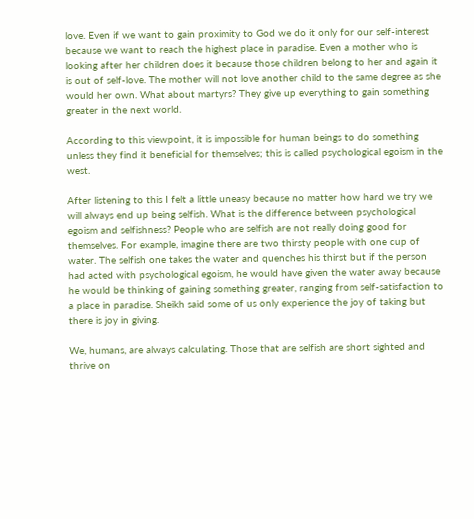love. Even if we want to gain proximity to God we do it only for our self-interest because we want to reach the highest place in paradise. Even a mother who is looking after her children does it because those children belong to her and again it is out of self-love. The mother will not love another child to the same degree as she would her own. What about martyrs? They give up everything to gain something greater in the next world.

According to this viewpoint, it is impossible for human beings to do something unless they find it beneficial for themselves; this is called psychological egoism in the west.

After listening to this I felt a little uneasy because no matter how hard we try we will always end up being selfish. What is the difference between psychological egoism and selfishness? People who are selfish are not really doing good for themselves. For example, imagine there are two thirsty people with one cup of water. The selfish one takes the water and quenches his thirst but if the person had acted with psychological egoism, he would have given the water away because he would be thinking of gaining something greater, ranging from self-satisfaction to a place in paradise. Sheikh said some of us only experience the joy of taking but there is joy in giving.

We, humans, are always calculating. Those that are selfish are short sighted and thrive on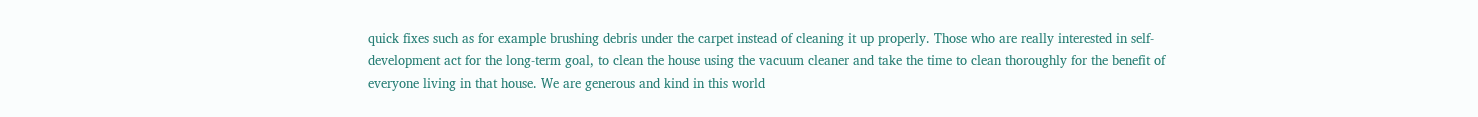quick fixes such as for example brushing debris under the carpet instead of cleaning it up properly. Those who are really interested in self-development act for the long-term goal, to clean the house using the vacuum cleaner and take the time to clean thoroughly for the benefit of everyone living in that house. We are generous and kind in this world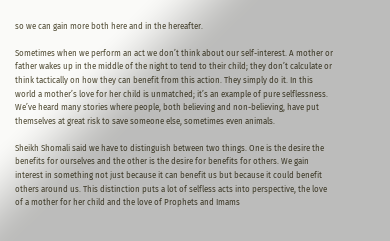so we can gain more both here and in the hereafter.

Sometimes when we perform an act we don’t think about our self-interest. A mother or father wakes up in the middle of the night to tend to their child; they don’t calculate or think tactically on how they can benefit from this action. They simply do it. In this world a mother’s love for her child is unmatched; it’s an example of pure selflessness. We’ve heard many stories where people, both believing and non-believing, have put themselves at great risk to save someone else, sometimes even animals.

Sheikh Shomali said we have to distinguish between two things. One is the desire the benefits for ourselves and the other is the desire for benefits for others. We gain interest in something not just because it can benefit us but because it could benefit others around us. This distinction puts a lot of selfless acts into perspective, the love of a mother for her child and the love of Prophets and Imams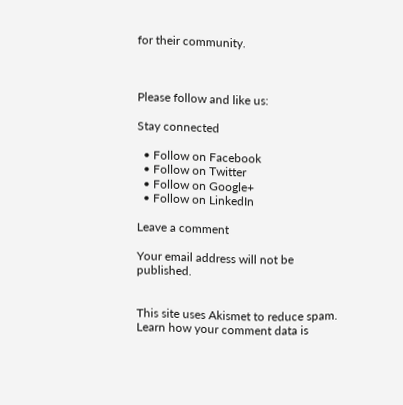for their community.



Please follow and like us:

Stay connected

  • Follow on Facebook
  • Follow on Twitter
  • Follow on Google+
  • Follow on LinkedIn

Leave a comment

Your email address will not be published.


This site uses Akismet to reduce spam. Learn how your comment data is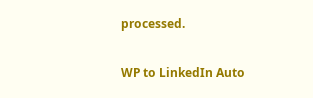processed.

WP to LinkedIn Auto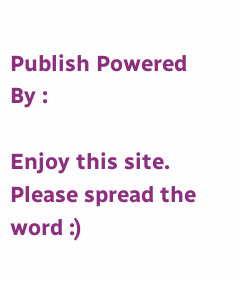Publish Powered By :

Enjoy this site. Please spread the word :)